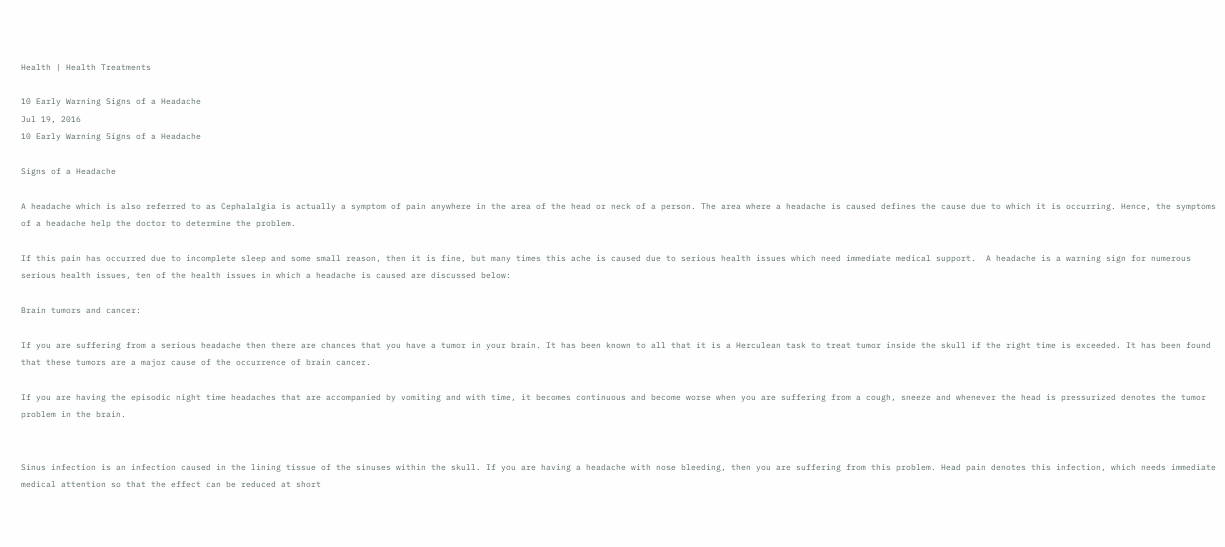Health | Health Treatments

10 Early Warning Signs of a Headache
Jul 19, 2016
10 Early Warning Signs of a Headache

Signs of a Headache

A headache which is also referred to as Cephalalgia is actually a symptom of pain anywhere in the area of the head or neck of a person. The area where a headache is caused defines the cause due to which it is occurring. Hence, the symptoms of a headache help the doctor to determine the problem.

If this pain has occurred due to incomplete sleep and some small reason, then it is fine, but many times this ache is caused due to serious health issues which need immediate medical support.  A headache is a warning sign for numerous serious health issues, ten of the health issues in which a headache is caused are discussed below:

Brain tumors and cancer:

If you are suffering from a serious headache then there are chances that you have a tumor in your brain. It has been known to all that it is a Herculean task to treat tumor inside the skull if the right time is exceeded. It has been found that these tumors are a major cause of the occurrence of brain cancer.

If you are having the episodic night time headaches that are accompanied by vomiting and with time, it becomes continuous and become worse when you are suffering from a cough, sneeze and whenever the head is pressurized denotes the tumor problem in the brain.


Sinus infection is an infection caused in the lining tissue of the sinuses within the skull. If you are having a headache with nose bleeding, then you are suffering from this problem. Head pain denotes this infection, which needs immediate medical attention so that the effect can be reduced at short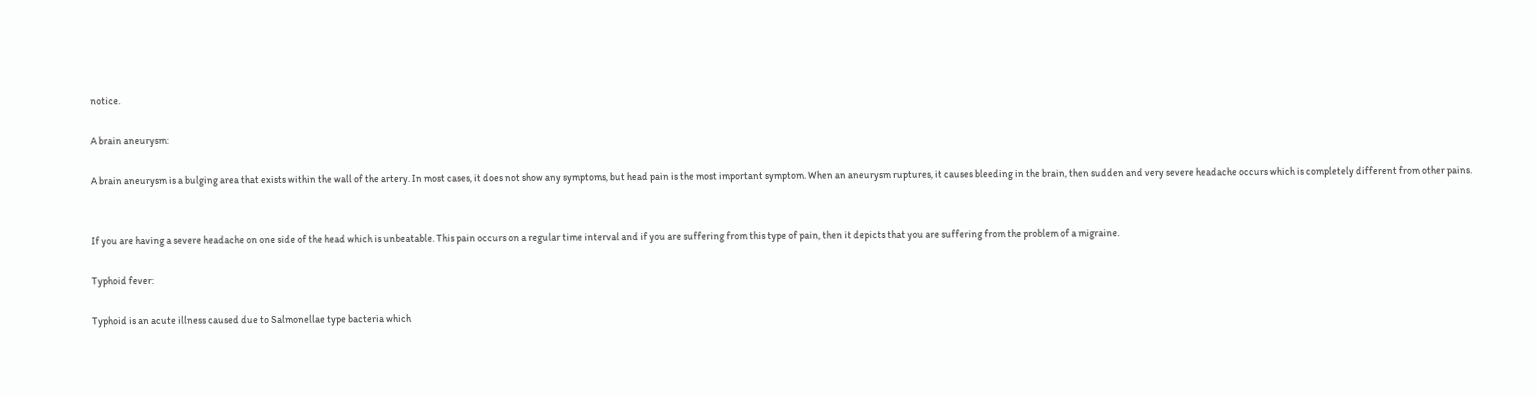notice.

A brain aneurysm:

A brain aneurysm is a bulging area that exists within the wall of the artery. In most cases, it does not show any symptoms, but head pain is the most important symptom. When an aneurysm ruptures, it causes bleeding in the brain, then sudden and very severe headache occurs which is completely different from other pains.


If you are having a severe headache on one side of the head which is unbeatable. This pain occurs on a regular time interval and if you are suffering from this type of pain, then it depicts that you are suffering from the problem of a migraine.

Typhoid fever:

Typhoid is an acute illness caused due to Salmonellae type bacteria which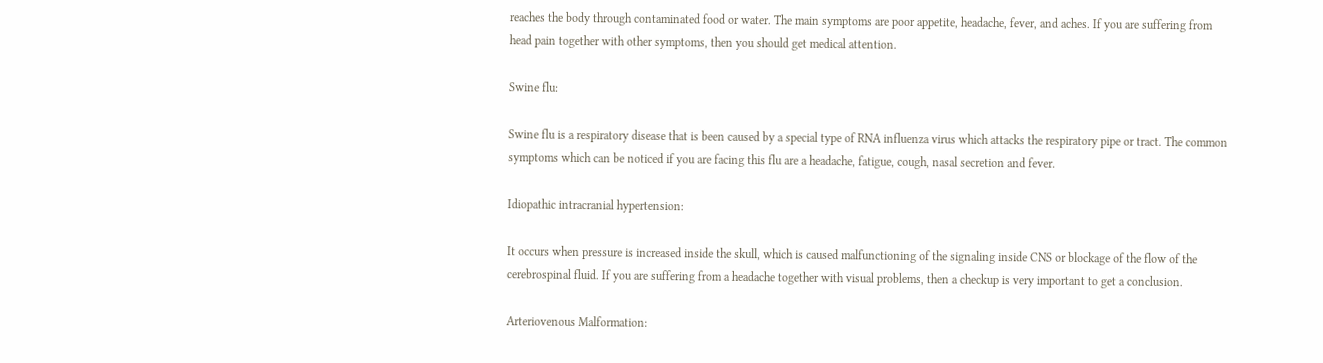reaches the body through contaminated food or water. The main symptoms are poor appetite, headache, fever, and aches. If you are suffering from head pain together with other symptoms, then you should get medical attention.

Swine flu:

Swine flu is a respiratory disease that is been caused by a special type of RNA influenza virus which attacks the respiratory pipe or tract. The common symptoms which can be noticed if you are facing this flu are a headache, fatigue, cough, nasal secretion and fever.

Idiopathic intracranial hypertension:

It occurs when pressure is increased inside the skull, which is caused malfunctioning of the signaling inside CNS or blockage of the flow of the cerebrospinal fluid. If you are suffering from a headache together with visual problems, then a checkup is very important to get a conclusion.

Arteriovenous Malformation: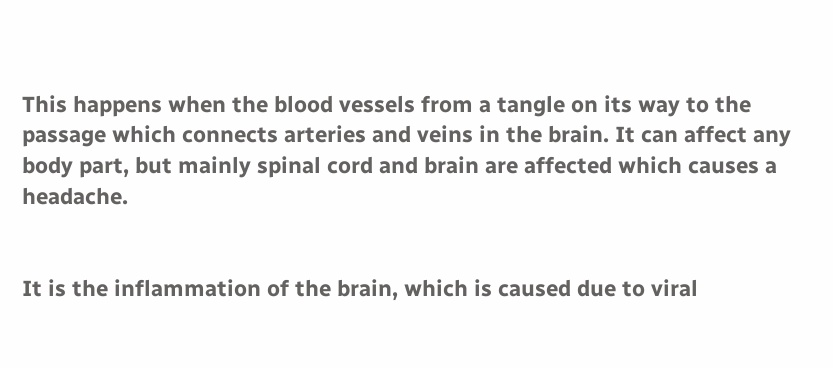This happens when the blood vessels from a tangle on its way to the passage which connects arteries and veins in the brain. It can affect any body part, but mainly spinal cord and brain are affected which causes a headache.


It is the inflammation of the brain, which is caused due to viral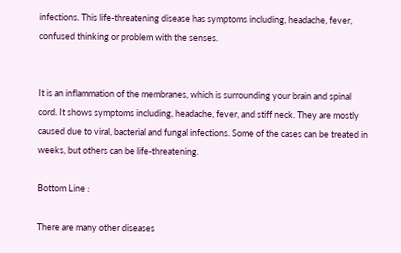infections. This life-threatening disease has symptoms including, headache, fever, confused thinking or problem with the senses.


It is an inflammation of the membranes, which is surrounding your brain and spinal cord. It shows symptoms including, headache, fever, and stiff neck. They are mostly caused due to viral, bacterial and fungal infections. Some of the cases can be treated in weeks, but others can be life-threatening.

Bottom Line :

There are many other diseases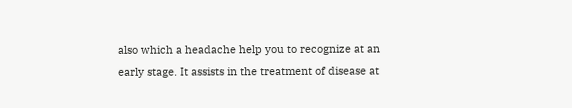also which a headache help you to recognize at an early stage. It assists in the treatment of disease at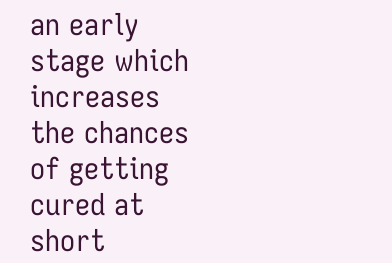an early stage which increases the chances of getting cured at short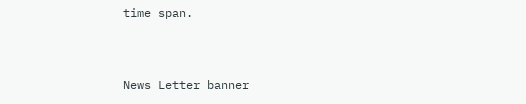time span.


News Letter banner